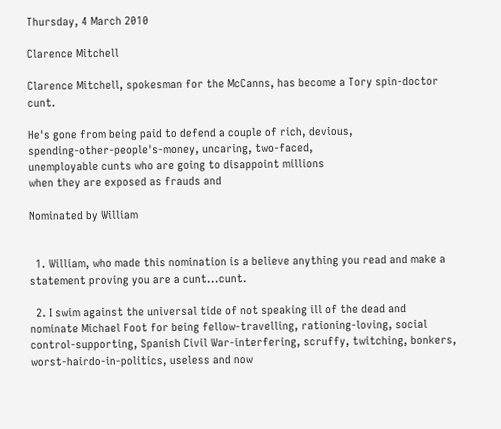Thursday, 4 March 2010

Clarence Mitchell

Clarence Mitchell, spokesman for the McCanns, has become a Tory spin-doctor cunt.

He's gone from being paid to defend a couple of rich, devious,
spending-other-people's-money, uncaring, two-faced,
unemployable cunts who are going to disappoint millions
when they are exposed as frauds and

Nominated by William


  1. William, who made this nomination is a believe anything you read and make a statement proving you are a cunt...cunt.

  2. I swim against the universal tide of not speaking ill of the dead and nominate Michael Foot for being fellow-travelling, rationing-loving, social control-supporting, Spanish Civil War-interfering, scruffy, twitching, bonkers, worst-hairdo-in-politics, useless and now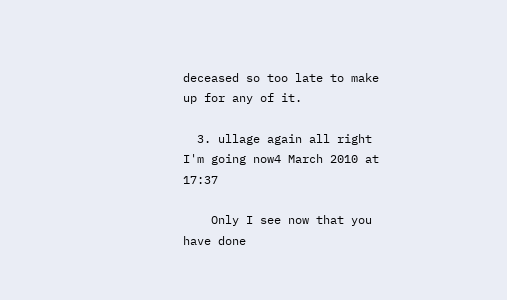deceased so too late to make up for any of it.

  3. ullage again all right I'm going now4 March 2010 at 17:37

    Only I see now that you have done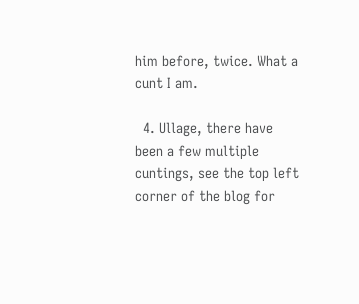him before, twice. What a cunt I am.

  4. Ullage, there have been a few multiple cuntings, see the top left corner of the blog for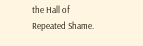the Hall of Repeated Shame.